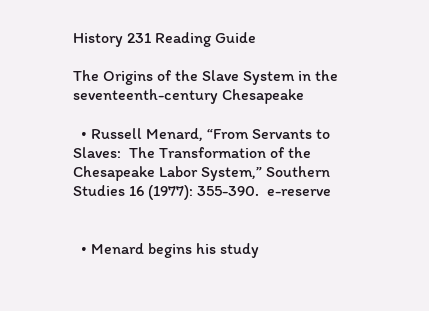History 231 Reading Guide

The Origins of the Slave System in the seventeenth-century Chesapeake

  • Russell Menard, “From Servants to Slaves:  The Transformation of the Chesapeake Labor System,” Southern Studies 16 (1977): 355-390.  e-reserve


  • Menard begins his study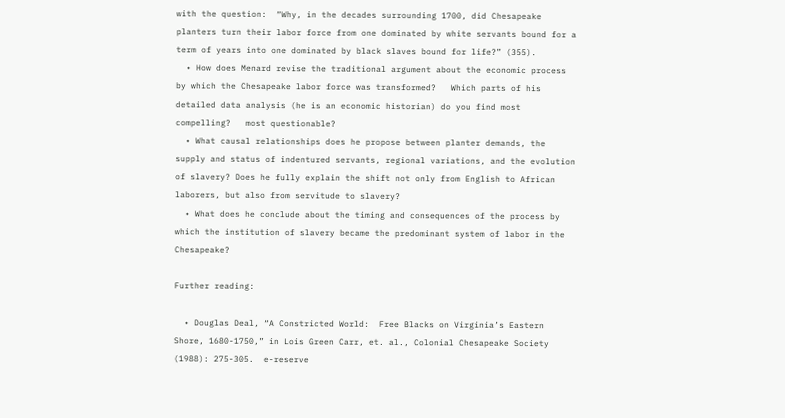with the question:  “Why, in the decades surrounding 1700, did Chesapeake planters turn their labor force from one dominated by white servants bound for a term of years into one dominated by black slaves bound for life?” (355).
  • How does Menard revise the traditional argument about the economic process by which the Chesapeake labor force was transformed?   Which parts of his detailed data analysis (he is an economic historian) do you find most compelling?   most questionable?
  • What causal relationships does he propose between planter demands, the supply and status of indentured servants, regional variations, and the evolution of slavery? Does he fully explain the shift not only from English to African laborers, but also from servitude to slavery?
  • What does he conclude about the timing and consequences of the process by which the institution of slavery became the predominant system of labor in the Chesapeake?

Further reading:

  • Douglas Deal, “A Constricted World:  Free Blacks on Virginia’s Eastern Shore, 1680-1750,” in Lois Green Carr, et. al., Colonial Chesapeake Society (1988): 275-305.  e-reserve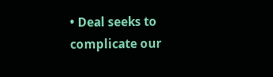• Deal seeks to complicate our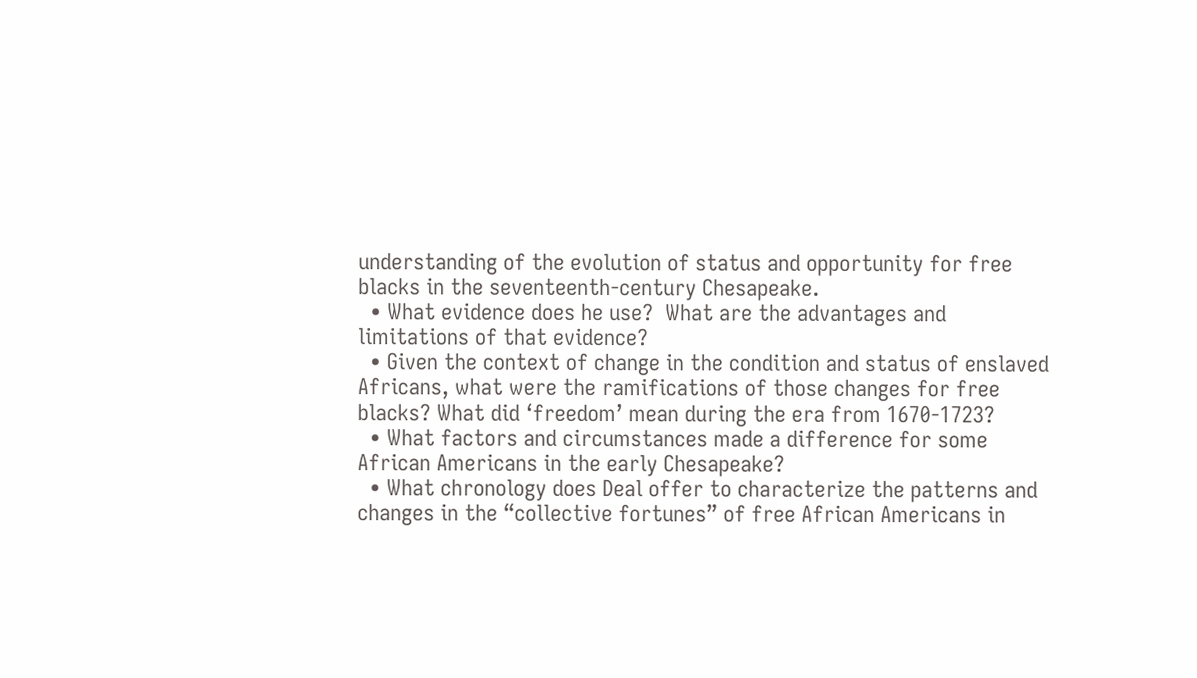understanding of the evolution of status and opportunity for free blacks in the seventeenth-century Chesapeake.
  • What evidence does he use?  What are the advantages and limitations of that evidence?
  • Given the context of change in the condition and status of enslaved Africans, what were the ramifications of those changes for free blacks? What did ‘freedom’ mean during the era from 1670-1723?
  • What factors and circumstances made a difference for some African Americans in the early Chesapeake?
  • What chronology does Deal offer to characterize the patterns and changes in the “collective fortunes” of free African Americans in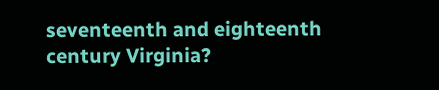seventeenth and eighteenth century Virginia?